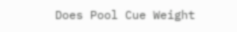Does Pool Cue Weight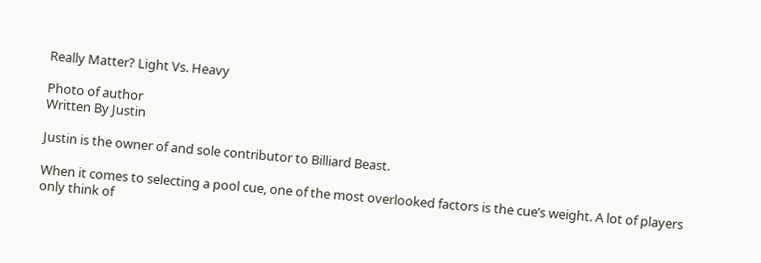Really Matter? Light Vs. Heavy

Photo of author
Written By Justin

Justin is the owner of and sole contributor to Billiard Beast.

When it comes to selecting a pool cue, one of the most overlooked factors is the cue’s weight. A lot of players only think of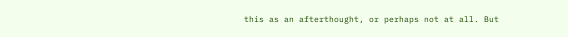this as an afterthought, or perhaps not at all. But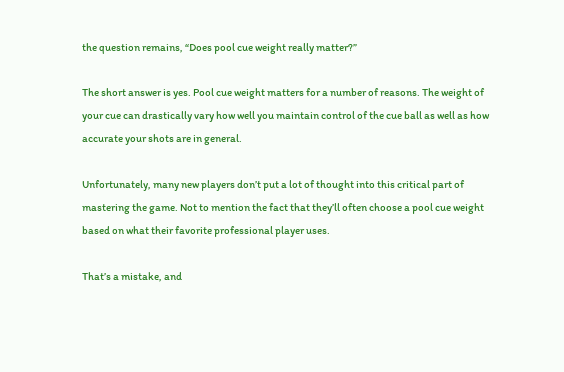the question remains, “Does pool cue weight really matter?”

The short answer is yes. Pool cue weight matters for a number of reasons. The weight of your cue can drastically vary how well you maintain control of the cue ball as well as how accurate your shots are in general.

Unfortunately, many new players don’t put a lot of thought into this critical part of mastering the game. Not to mention the fact that they’ll often choose a pool cue weight based on what their favorite professional player uses.

That’s a mistake, and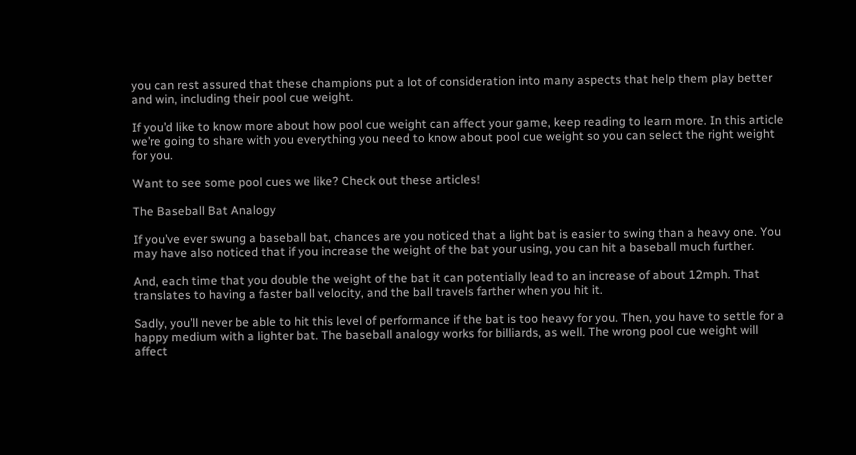you can rest assured that these champions put a lot of consideration into many aspects that help them play better and win, including their pool cue weight.

If you’d like to know more about how pool cue weight can affect your game, keep reading to learn more. In this article we’re going to share with you everything you need to know about pool cue weight so you can select the right weight for you.

Want to see some pool cues we like? Check out these articles!

The Baseball Bat Analogy

If you’ve ever swung a baseball bat, chances are you noticed that a light bat is easier to swing than a heavy one. You may have also noticed that if you increase the weight of the bat your using, you can hit a baseball much further.

And, each time that you double the weight of the bat it can potentially lead to an increase of about 12mph. That translates to having a faster ball velocity, and the ball travels farther when you hit it.

Sadly, you’ll never be able to hit this level of performance if the bat is too heavy for you. Then, you have to settle for a happy medium with a lighter bat. The baseball analogy works for billiards, as well. The wrong pool cue weight will affect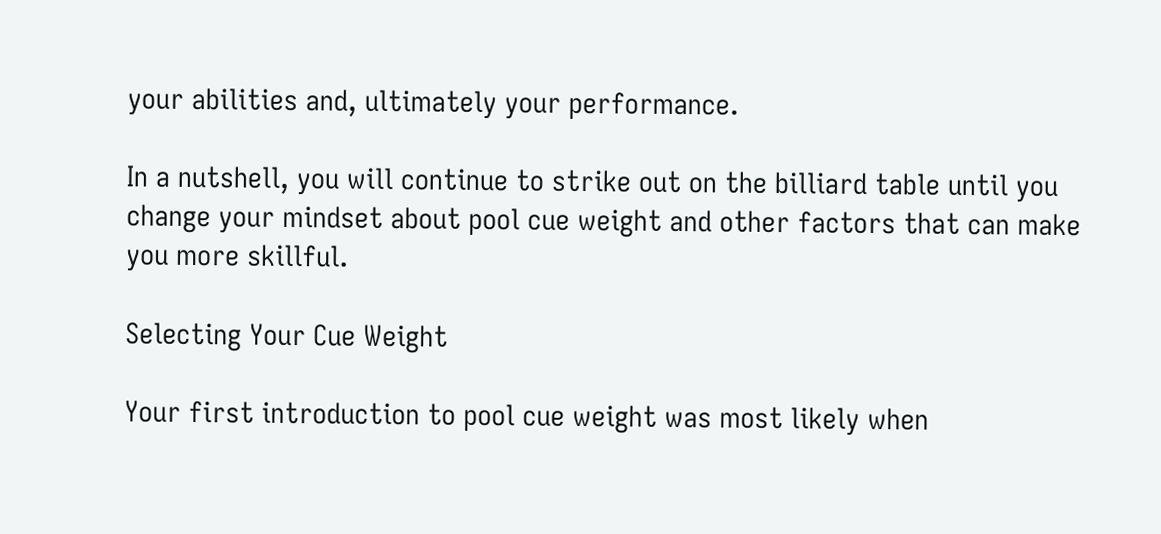your abilities and, ultimately your performance.

In a nutshell, you will continue to strike out on the billiard table until you change your mindset about pool cue weight and other factors that can make you more skillful.

Selecting Your Cue Weight

Your first introduction to pool cue weight was most likely when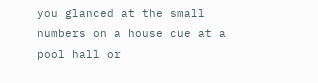you glanced at the small numbers on a house cue at a pool hall or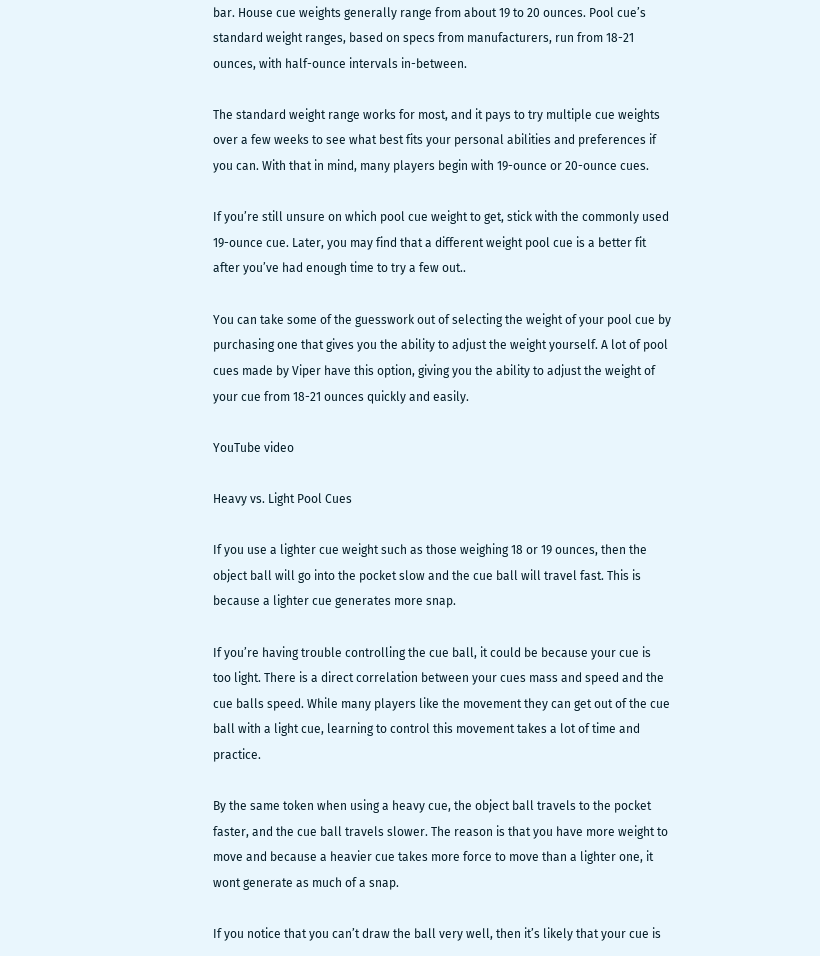bar. House cue weights generally range from about 19 to 20 ounces. Pool cue’s standard weight ranges, based on specs from manufacturers, run from 18-21 ounces, with half-ounce intervals in-between.

The standard weight range works for most, and it pays to try multiple cue weights over a few weeks to see what best fits your personal abilities and preferences if you can. With that in mind, many players begin with 19-ounce or 20-ounce cues.

If you’re still unsure on which pool cue weight to get, stick with the commonly used 19-ounce cue. Later, you may find that a different weight pool cue is a better fit after you’ve had enough time to try a few out..

You can take some of the guesswork out of selecting the weight of your pool cue by purchasing one that gives you the ability to adjust the weight yourself. A lot of pool cues made by Viper have this option, giving you the ability to adjust the weight of your cue from 18-21 ounces quickly and easily.

YouTube video

Heavy vs. Light Pool Cues

If you use a lighter cue weight such as those weighing 18 or 19 ounces, then the object ball will go into the pocket slow and the cue ball will travel fast. This is because a lighter cue generates more snap.

If you’re having trouble controlling the cue ball, it could be because your cue is too light. There is a direct correlation between your cues mass and speed and the cue balls speed. While many players like the movement they can get out of the cue ball with a light cue, learning to control this movement takes a lot of time and practice.

By the same token when using a heavy cue, the object ball travels to the pocket faster, and the cue ball travels slower. The reason is that you have more weight to move and because a heavier cue takes more force to move than a lighter one, it wont generate as much of a snap.

If you notice that you can’t draw the ball very well, then it’s likely that your cue is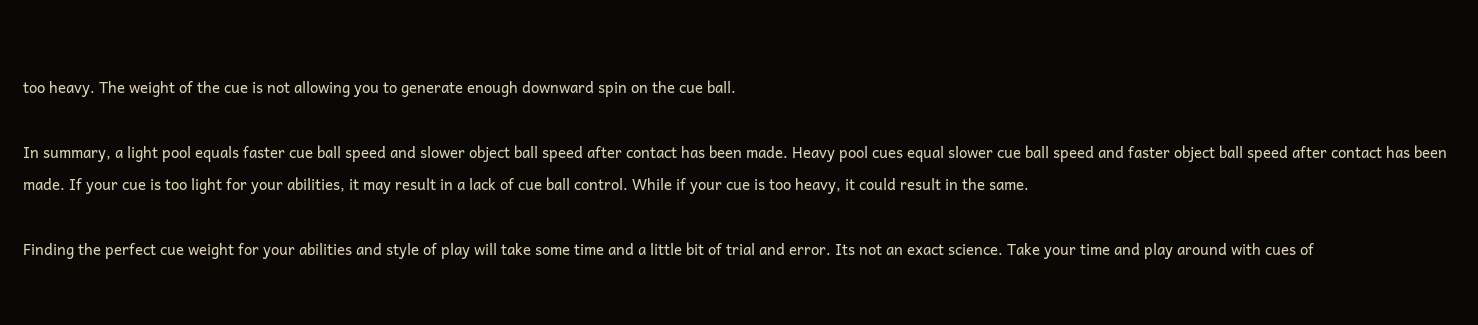too heavy. The weight of the cue is not allowing you to generate enough downward spin on the cue ball.

In summary, a light pool equals faster cue ball speed and slower object ball speed after contact has been made. Heavy pool cues equal slower cue ball speed and faster object ball speed after contact has been made. If your cue is too light for your abilities, it may result in a lack of cue ball control. While if your cue is too heavy, it could result in the same.

Finding the perfect cue weight for your abilities and style of play will take some time and a little bit of trial and error. Its not an exact science. Take your time and play around with cues of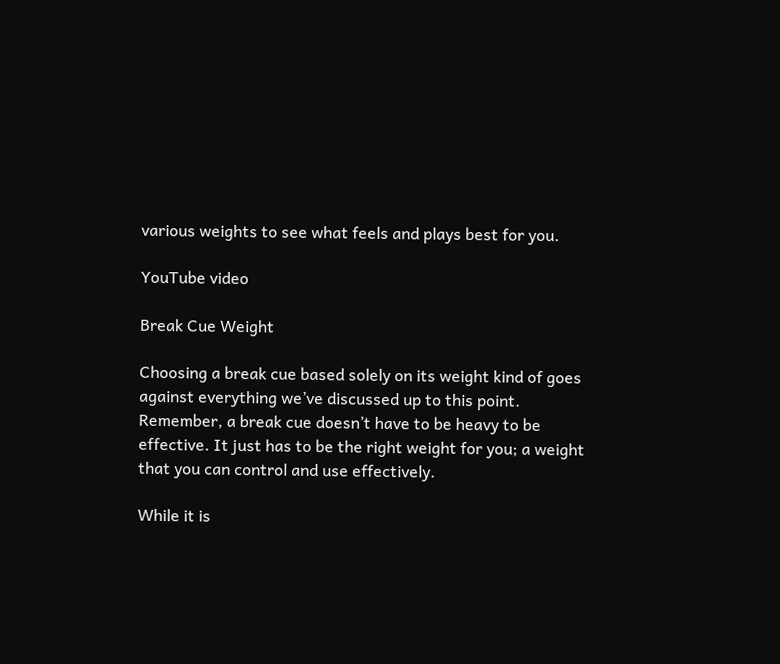various weights to see what feels and plays best for you.

YouTube video

Break Cue Weight

Choosing a break cue based solely on its weight kind of goes against everything we’ve discussed up to this point. Remember, a break cue doesn’t have to be heavy to be effective. It just has to be the right weight for you; a weight that you can control and use effectively.

While it is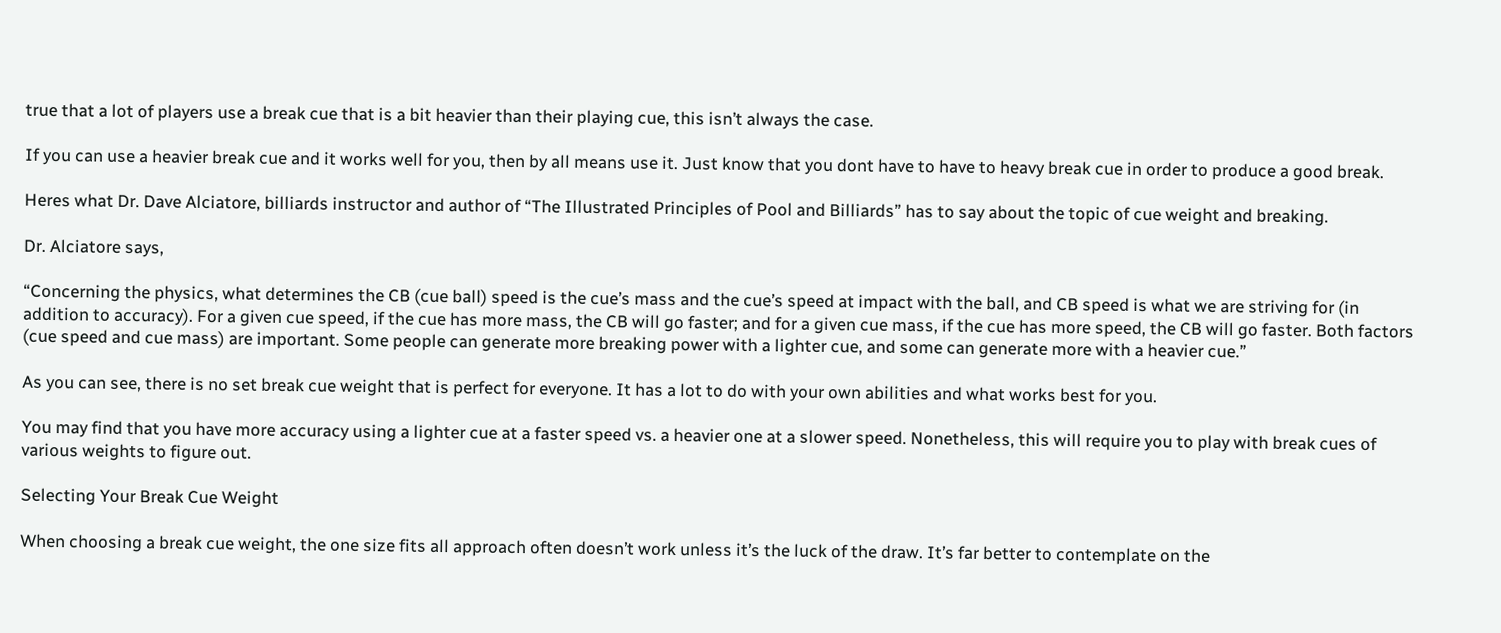true that a lot of players use a break cue that is a bit heavier than their playing cue, this isn’t always the case.

If you can use a heavier break cue and it works well for you, then by all means use it. Just know that you dont have to have to heavy break cue in order to produce a good break.

Heres what Dr. Dave Alciatore, billiards instructor and author of “The Illustrated Principles of Pool and Billiards” has to say about the topic of cue weight and breaking.

Dr. Alciatore says,

“Concerning the physics, what determines the CB (cue ball) speed is the cue’s mass and the cue’s speed at impact with the ball, and CB speed is what we are striving for (in addition to accuracy). For a given cue speed, if the cue has more mass, the CB will go faster; and for a given cue mass, if the cue has more speed, the CB will go faster. Both factors (cue speed and cue mass) are important. Some people can generate more breaking power with a lighter cue, and some can generate more with a heavier cue.”

As you can see, there is no set break cue weight that is perfect for everyone. It has a lot to do with your own abilities and what works best for you.

You may find that you have more accuracy using a lighter cue at a faster speed vs. a heavier one at a slower speed. Nonetheless, this will require you to play with break cues of various weights to figure out.

Selecting Your Break Cue Weight

When choosing a break cue weight, the one size fits all approach often doesn’t work unless it’s the luck of the draw. It’s far better to contemplate on the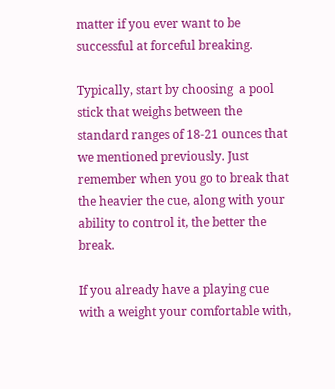matter if you ever want to be successful at forceful breaking.

Typically, start by choosing  a pool stick that weighs between the standard ranges of 18-21 ounces that we mentioned previously. Just remember when you go to break that the heavier the cue, along with your ability to control it, the better the break.

If you already have a playing cue with a weight your comfortable with,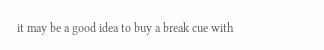it may be a good idea to buy a break cue with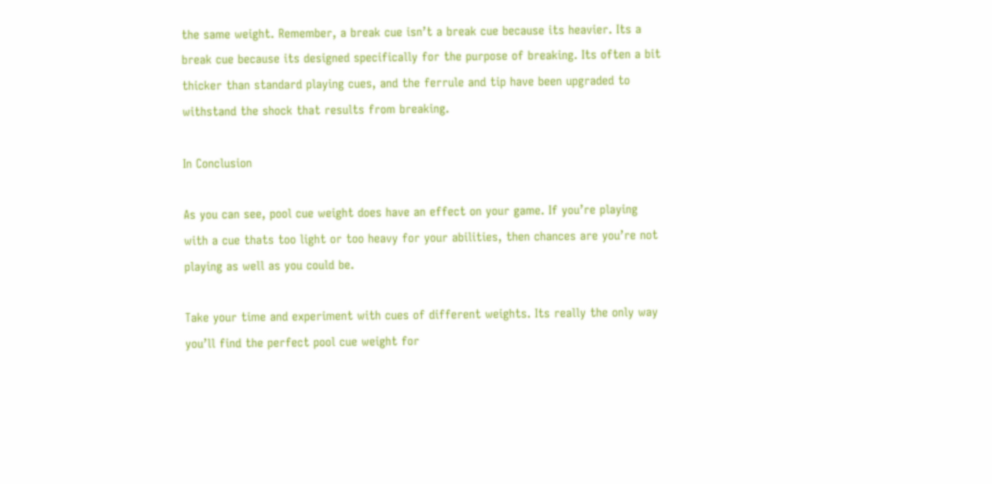the same weight. Remember, a break cue isn’t a break cue because its heavier. Its a break cue because its designed specifically for the purpose of breaking. Its often a bit thicker than standard playing cues, and the ferrule and tip have been upgraded to withstand the shock that results from breaking.

In Conclusion

As you can see, pool cue weight does have an effect on your game. If you’re playing with a cue thats too light or too heavy for your abilities, then chances are you’re not playing as well as you could be.

Take your time and experiment with cues of different weights. Its really the only way you’ll find the perfect pool cue weight for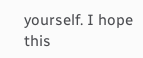yourself. I hope this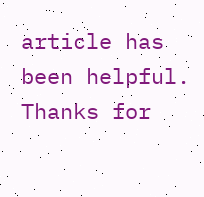article has been helpful. Thanks for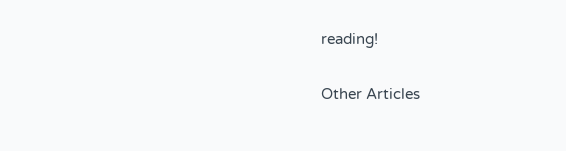reading!

Other Articles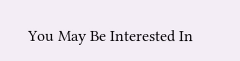You May Be Interested In